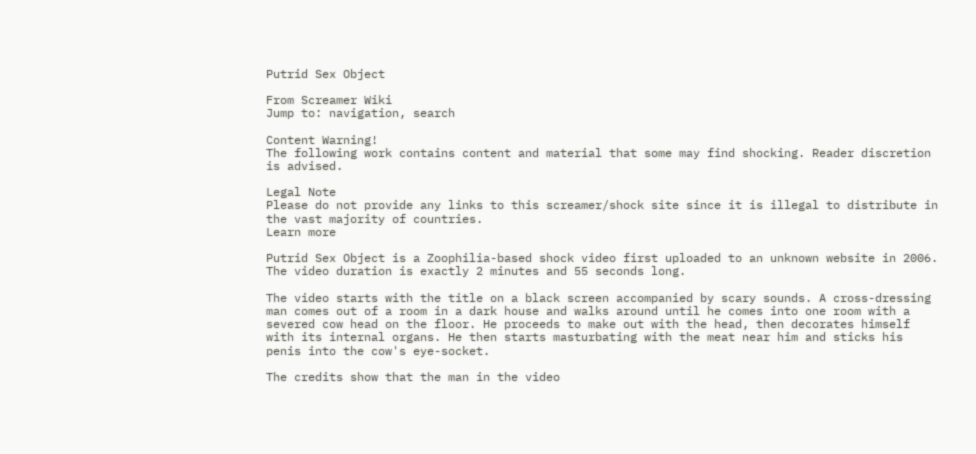Putrid Sex Object

From Screamer Wiki
Jump to: navigation, search

Content Warning!
The following work contains content and material that some may find shocking. Reader discretion is advised.

Legal Note
Please do not provide any links to this screamer/shock site since it is illegal to distribute in the vast majority of countries.
Learn more

Putrid Sex Object is a Zoophilia-based shock video first uploaded to an unknown website in 2006. The video duration is exactly 2 minutes and 55 seconds long.

The video starts with the title on a black screen accompanied by scary sounds. A cross-dressing man comes out of a room in a dark house and walks around until he comes into one room with a severed cow head on the floor. He proceeds to make out with the head, then decorates himself with its internal organs. He then starts masturbating with the meat near him and sticks his penis into the cow's eye-socket.

The credits show that the man in the video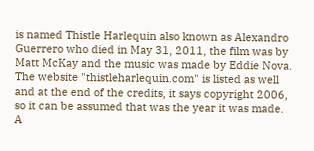is named Thistle Harlequin also known as Alexandro Guerrero who died in May 31, 2011, the film was by Matt McKay and the music was made by Eddie Nova. The website "thistleharlequin.com" is listed as well and at the end of the credits, it says copyright 2006, so it can be assumed that was the year it was made. A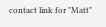contact link for "Matt"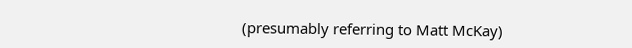(presumably referring to Matt McKay)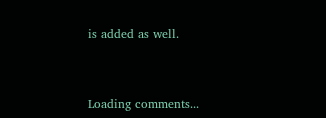is added as well.



Loading comments...